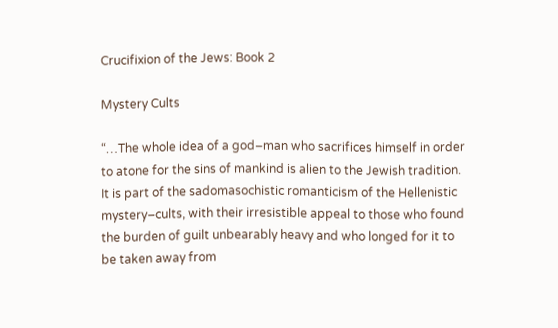Crucifixion of the Jews: Book 2

Mystery Cults

“…The whole idea of a god–man who sacrifices himself in order to atone for the sins of mankind is alien to the Jewish tradition. It is part of the sadomasochistic romanticism of the Hellenistic mystery–cults, with their irresistible appeal to those who found the burden of guilt unbearably heavy and who longed for it to be taken away from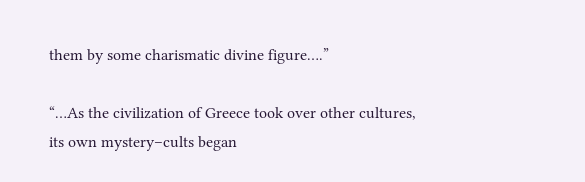them by some charismatic divine figure….”

“…As the civilization of Greece took over other cultures, its own mystery–cults began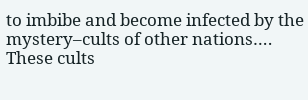to imbibe and become infected by the mystery–cults of other nations…. These cults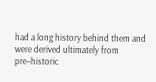had a long history behind them and were derived ultimately from pre–historic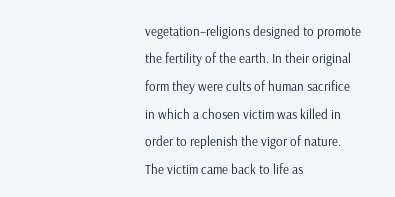vegetation–religions designed to promote the fertility of the earth. In their original form they were cults of human sacrifice in which a chosen victim was killed in order to replenish the vigor of nature. The victim came back to life as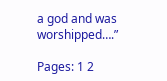a god and was worshipped….”

Pages: 1 2